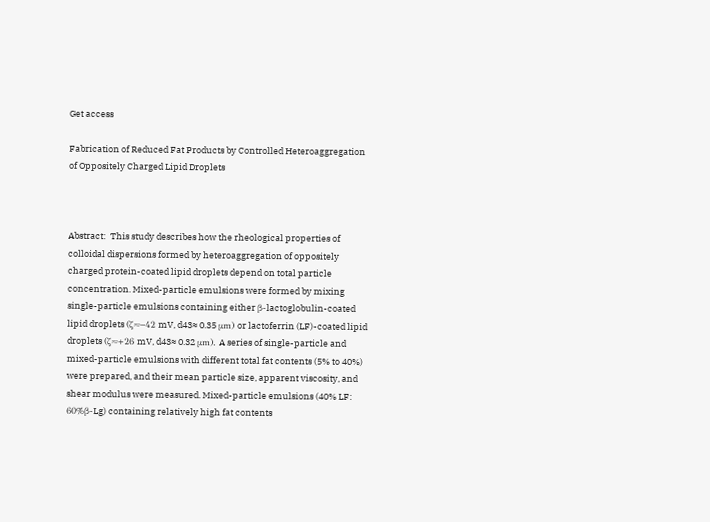Get access

Fabrication of Reduced Fat Products by Controlled Heteroaggregation of Oppositely Charged Lipid Droplets



Abstract:  This study describes how the rheological properties of colloidal dispersions formed by heteroaggregation of oppositely charged protein-coated lipid droplets depend on total particle concentration. Mixed-particle emulsions were formed by mixing single-particle emulsions containing either β-lactoglobulin-coated lipid droplets (ζ≈−42 mV, d43≈ 0.35 μm) or lactoferrin (LF)-coated lipid droplets (ζ≈+26 mV, d43≈ 0.32 μm). A series of single-particle and mixed-particle emulsions with different total fat contents (5% to 40%) were prepared, and their mean particle size, apparent viscosity, and shear modulus were measured. Mixed-particle emulsions (40% LF: 60%β-Lg) containing relatively high fat contents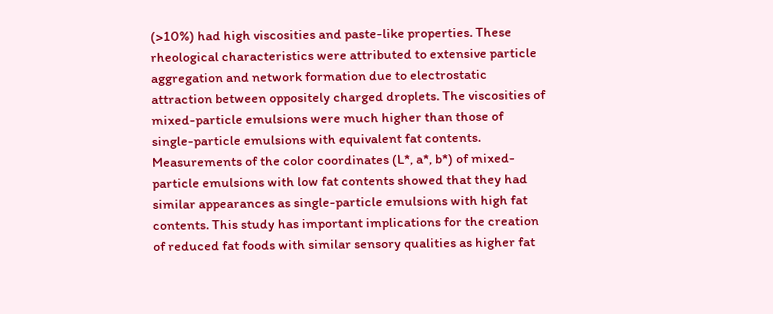(>10%) had high viscosities and paste-like properties. These rheological characteristics were attributed to extensive particle aggregation and network formation due to electrostatic attraction between oppositely charged droplets. The viscosities of mixed-particle emulsions were much higher than those of single-particle emulsions with equivalent fat contents. Measurements of the color coordinates (L*, a*, b*) of mixed-particle emulsions with low fat contents showed that they had similar appearances as single-particle emulsions with high fat contents. This study has important implications for the creation of reduced fat foods with similar sensory qualities as higher fat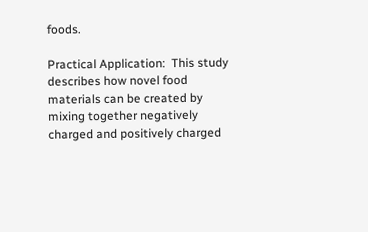foods.

Practical Application:  This study describes how novel food materials can be created by mixing together negatively charged and positively charged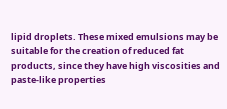lipid droplets. These mixed emulsions may be suitable for the creation of reduced fat products, since they have high viscosities and paste-like properties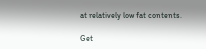at relatively low fat contents.

Get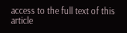access to the full text of this article